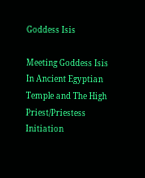Goddess Isis

Meeting Goddess Isis In Ancient Egyptian Temple and The High Priest/Priestess Initiation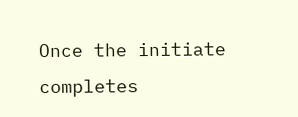Once the initiate completes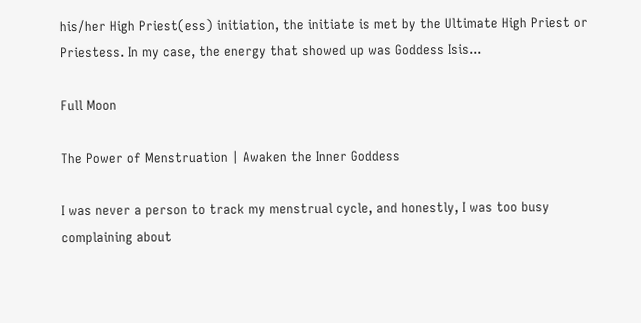his/her High Priest(ess) initiation, the initiate is met by the Ultimate High Priest or Priestess. In my case, the energy that showed up was Goddess Isis...

Full Moon

The Power of Menstruation | Awaken the Inner Goddess

I was never a person to track my menstrual cycle, and honestly, I was too busy complaining about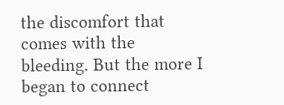the discomfort that comes with the bleeding. But the more I began to connect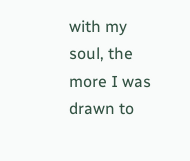with my soul, the more I was drawn to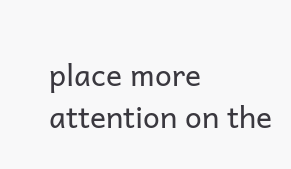place more attention on the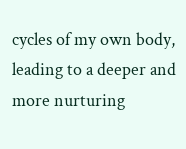cycles of my own body, leading to a deeper and more nurturing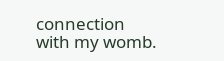connection with my womb.